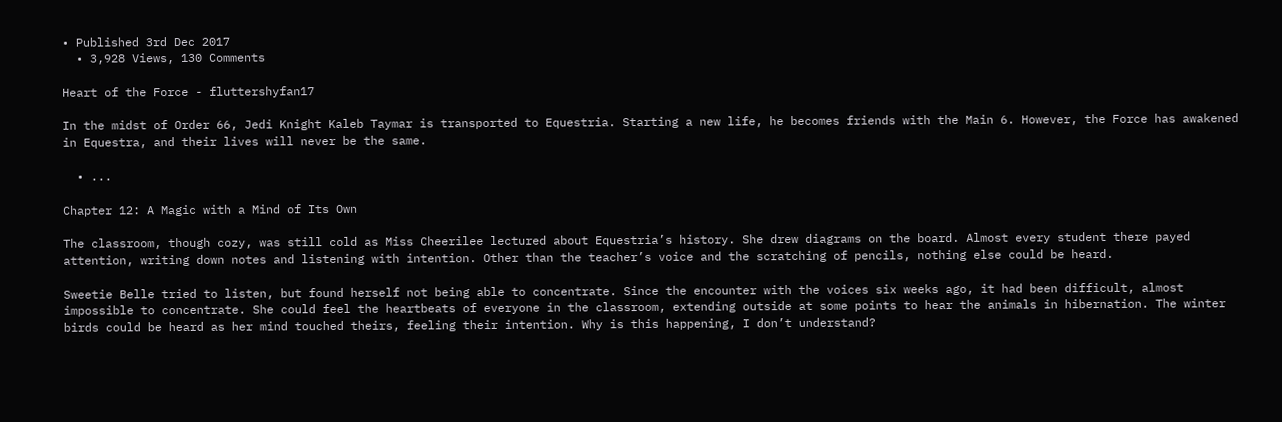• Published 3rd Dec 2017
  • 3,928 Views, 130 Comments

Heart of the Force - fluttershyfan17

In the midst of Order 66, Jedi Knight Kaleb Taymar is transported to Equestria. Starting a new life, he becomes friends with the Main 6. However, the Force has awakened in Equestra, and their lives will never be the same.

  • ...

Chapter 12: A Magic with a Mind of Its Own

The classroom, though cozy, was still cold as Miss Cheerilee lectured about Equestria’s history. She drew diagrams on the board. Almost every student there payed attention, writing down notes and listening with intention. Other than the teacher’s voice and the scratching of pencils, nothing else could be heard.

Sweetie Belle tried to listen, but found herself not being able to concentrate. Since the encounter with the voices six weeks ago, it had been difficult, almost impossible to concentrate. She could feel the heartbeats of everyone in the classroom, extending outside at some points to hear the animals in hibernation. The winter birds could be heard as her mind touched theirs, feeling their intention. Why is this happening, I don’t understand?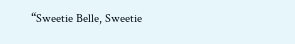“Sweetie Belle, Sweetie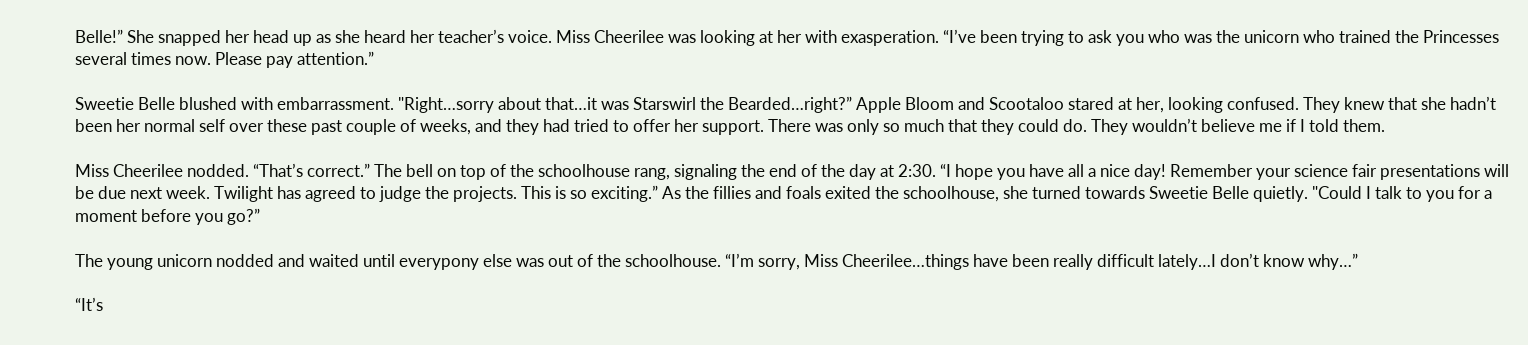Belle!” She snapped her head up as she heard her teacher’s voice. Miss Cheerilee was looking at her with exasperation. “I’ve been trying to ask you who was the unicorn who trained the Princesses several times now. Please pay attention.”

Sweetie Belle blushed with embarrassment. "Right…sorry about that…it was Starswirl the Bearded…right?” Apple Bloom and Scootaloo stared at her, looking confused. They knew that she hadn’t been her normal self over these past couple of weeks, and they had tried to offer her support. There was only so much that they could do. They wouldn’t believe me if I told them.

Miss Cheerilee nodded. “That’s correct.” The bell on top of the schoolhouse rang, signaling the end of the day at 2:30. “I hope you have all a nice day! Remember your science fair presentations will be due next week. Twilight has agreed to judge the projects. This is so exciting.” As the fillies and foals exited the schoolhouse, she turned towards Sweetie Belle quietly. "Could I talk to you for a moment before you go?”

The young unicorn nodded and waited until everypony else was out of the schoolhouse. “I’m sorry, Miss Cheerilee…things have been really difficult lately…I don’t know why…”

“It’s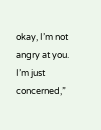okay, I’m not angry at you. I’m just concerned,”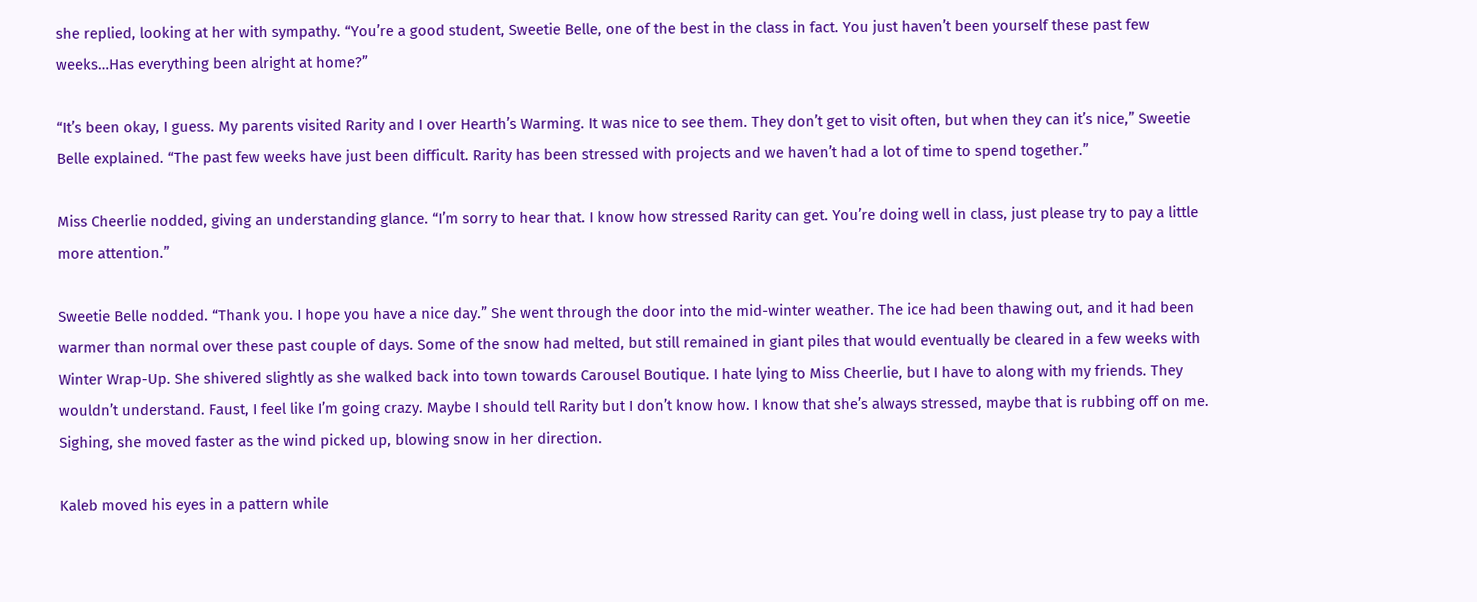she replied, looking at her with sympathy. “You’re a good student, Sweetie Belle, one of the best in the class in fact. You just haven’t been yourself these past few weeks…Has everything been alright at home?”

“It’s been okay, I guess. My parents visited Rarity and I over Hearth’s Warming. It was nice to see them. They don’t get to visit often, but when they can it’s nice,” Sweetie Belle explained. “The past few weeks have just been difficult. Rarity has been stressed with projects and we haven’t had a lot of time to spend together.”

Miss Cheerlie nodded, giving an understanding glance. “I’m sorry to hear that. I know how stressed Rarity can get. You’re doing well in class, just please try to pay a little more attention.”

Sweetie Belle nodded. “Thank you. I hope you have a nice day.” She went through the door into the mid-winter weather. The ice had been thawing out, and it had been warmer than normal over these past couple of days. Some of the snow had melted, but still remained in giant piles that would eventually be cleared in a few weeks with Winter Wrap-Up. She shivered slightly as she walked back into town towards Carousel Boutique. I hate lying to Miss Cheerlie, but I have to along with my friends. They wouldn’t understand. Faust, I feel like I’m going crazy. Maybe I should tell Rarity but I don’t know how. I know that she’s always stressed, maybe that is rubbing off on me. Sighing, she moved faster as the wind picked up, blowing snow in her direction.

Kaleb moved his eyes in a pattern while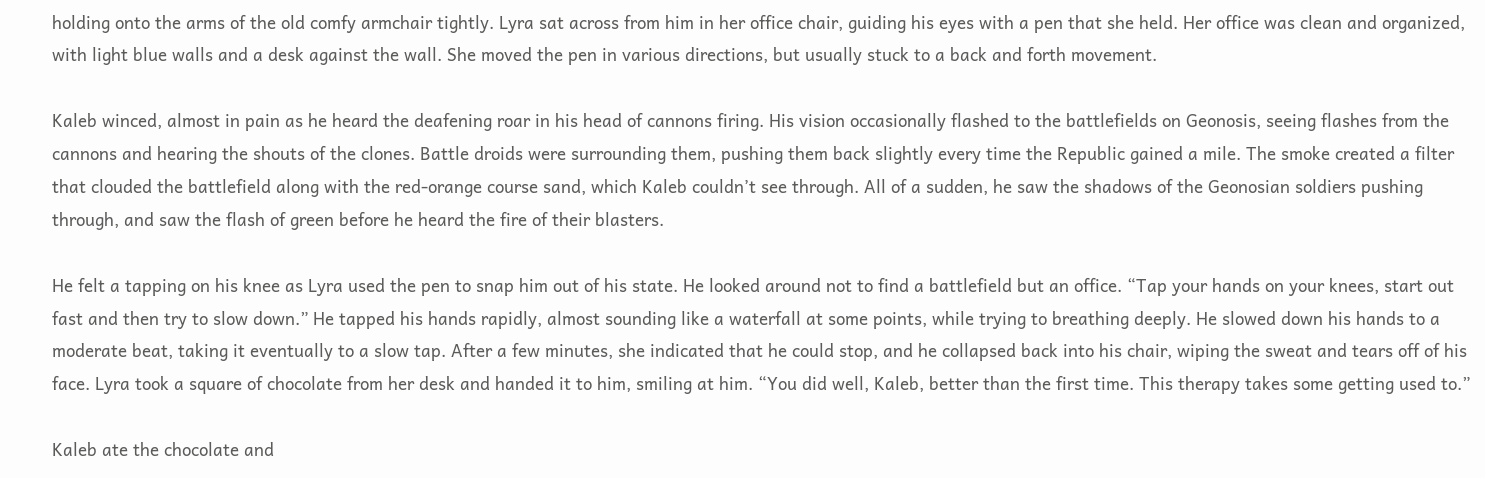holding onto the arms of the old comfy armchair tightly. Lyra sat across from him in her office chair, guiding his eyes with a pen that she held. Her office was clean and organized, with light blue walls and a desk against the wall. She moved the pen in various directions, but usually stuck to a back and forth movement.

Kaleb winced, almost in pain as he heard the deafening roar in his head of cannons firing. His vision occasionally flashed to the battlefields on Geonosis, seeing flashes from the cannons and hearing the shouts of the clones. Battle droids were surrounding them, pushing them back slightly every time the Republic gained a mile. The smoke created a filter that clouded the battlefield along with the red-orange course sand, which Kaleb couldn’t see through. All of a sudden, he saw the shadows of the Geonosian soldiers pushing through, and saw the flash of green before he heard the fire of their blasters.

He felt a tapping on his knee as Lyra used the pen to snap him out of his state. He looked around not to find a battlefield but an office. “Tap your hands on your knees, start out fast and then try to slow down.” He tapped his hands rapidly, almost sounding like a waterfall at some points, while trying to breathing deeply. He slowed down his hands to a moderate beat, taking it eventually to a slow tap. After a few minutes, she indicated that he could stop, and he collapsed back into his chair, wiping the sweat and tears off of his face. Lyra took a square of chocolate from her desk and handed it to him, smiling at him. “You did well, Kaleb, better than the first time. This therapy takes some getting used to.”

Kaleb ate the chocolate and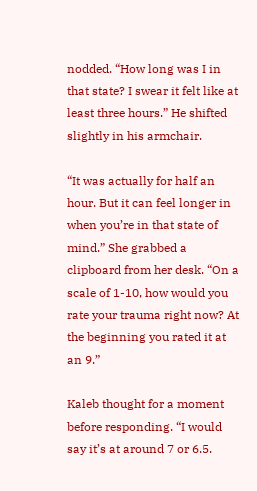nodded. “How long was I in that state? I swear it felt like at least three hours.” He shifted slightly in his armchair.

“It was actually for half an hour. But it can feel longer in when you’re in that state of mind.” She grabbed a clipboard from her desk. “On a scale of 1-10, how would you rate your trauma right now? At the beginning you rated it at an 9.”

Kaleb thought for a moment before responding. “I would say it’s at around 7 or 6.5.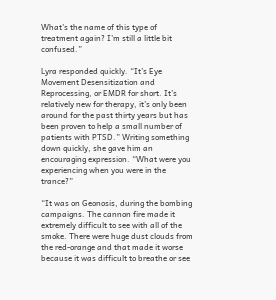What’s the name of this type of treatment again? I’m still a little bit confused.”

Lyra responded quickly. “It’s Eye Movement Desensitization and Reprocessing, or EMDR for short. It’s relatively new for therapy, it’s only been around for the past thirty years but has been proven to help a small number of patients with PTSD.” Writing something down quickly, she gave him an encouraging expression. “What were you experiencing when you were in the trance?”

“It was on Geonosis, during the bombing campaigns. The cannon fire made it extremely difficult to see with all of the smoke. There were huge dust clouds from the red-orange and that made it worse because it was difficult to breathe or see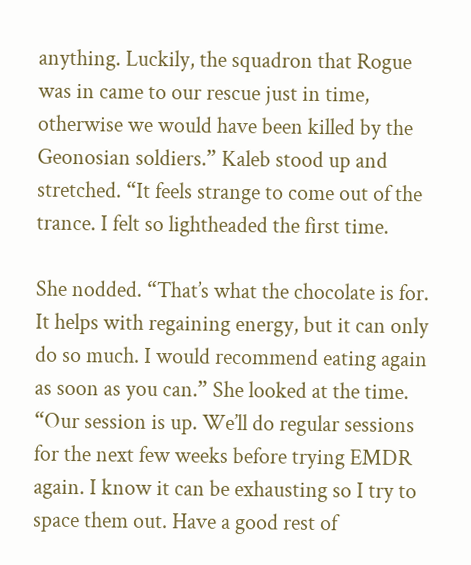anything. Luckily, the squadron that Rogue was in came to our rescue just in time, otherwise we would have been killed by the Geonosian soldiers.” Kaleb stood up and stretched. “It feels strange to come out of the trance. I felt so lightheaded the first time.

She nodded. “That’s what the chocolate is for. It helps with regaining energy, but it can only do so much. I would recommend eating again as soon as you can.” She looked at the time. “Our session is up. We’ll do regular sessions for the next few weeks before trying EMDR again. I know it can be exhausting so I try to space them out. Have a good rest of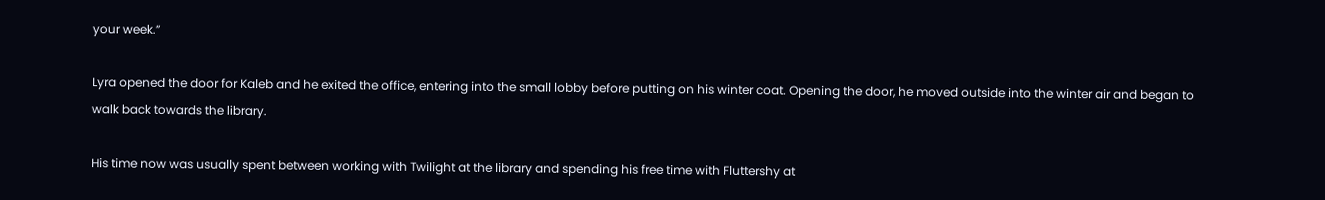your week.”

Lyra opened the door for Kaleb and he exited the office, entering into the small lobby before putting on his winter coat. Opening the door, he moved outside into the winter air and began to walk back towards the library.

His time now was usually spent between working with Twilight at the library and spending his free time with Fluttershy at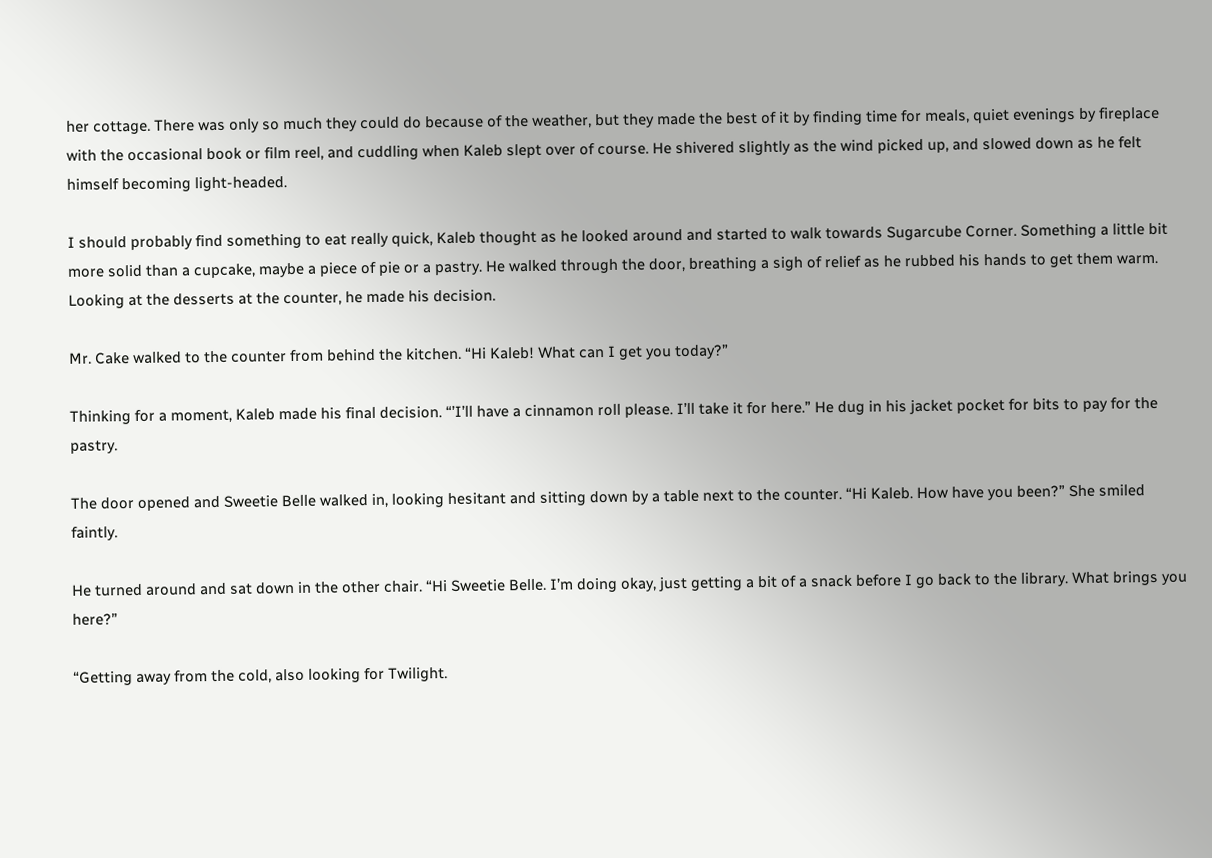her cottage. There was only so much they could do because of the weather, but they made the best of it by finding time for meals, quiet evenings by fireplace with the occasional book or film reel, and cuddling when Kaleb slept over of course. He shivered slightly as the wind picked up, and slowed down as he felt himself becoming light-headed.

I should probably find something to eat really quick, Kaleb thought as he looked around and started to walk towards Sugarcube Corner. Something a little bit more solid than a cupcake, maybe a piece of pie or a pastry. He walked through the door, breathing a sigh of relief as he rubbed his hands to get them warm. Looking at the desserts at the counter, he made his decision.

Mr. Cake walked to the counter from behind the kitchen. “Hi Kaleb! What can I get you today?”

Thinking for a moment, Kaleb made his final decision. “’I’ll have a cinnamon roll please. I’ll take it for here.” He dug in his jacket pocket for bits to pay for the pastry.

The door opened and Sweetie Belle walked in, looking hesitant and sitting down by a table next to the counter. “Hi Kaleb. How have you been?” She smiled faintly.

He turned around and sat down in the other chair. “Hi Sweetie Belle. I’m doing okay, just getting a bit of a snack before I go back to the library. What brings you here?”

“Getting away from the cold, also looking for Twilight.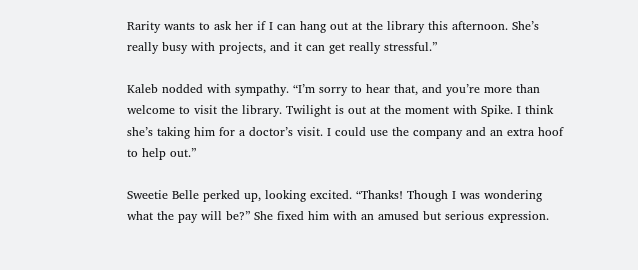Rarity wants to ask her if I can hang out at the library this afternoon. She’s really busy with projects, and it can get really stressful.”

Kaleb nodded with sympathy. “I’m sorry to hear that, and you’re more than welcome to visit the library. Twilight is out at the moment with Spike. I think she’s taking him for a doctor’s visit. I could use the company and an extra hoof to help out.”

Sweetie Belle perked up, looking excited. “Thanks! Though I was wondering what the pay will be?” She fixed him with an amused but serious expression.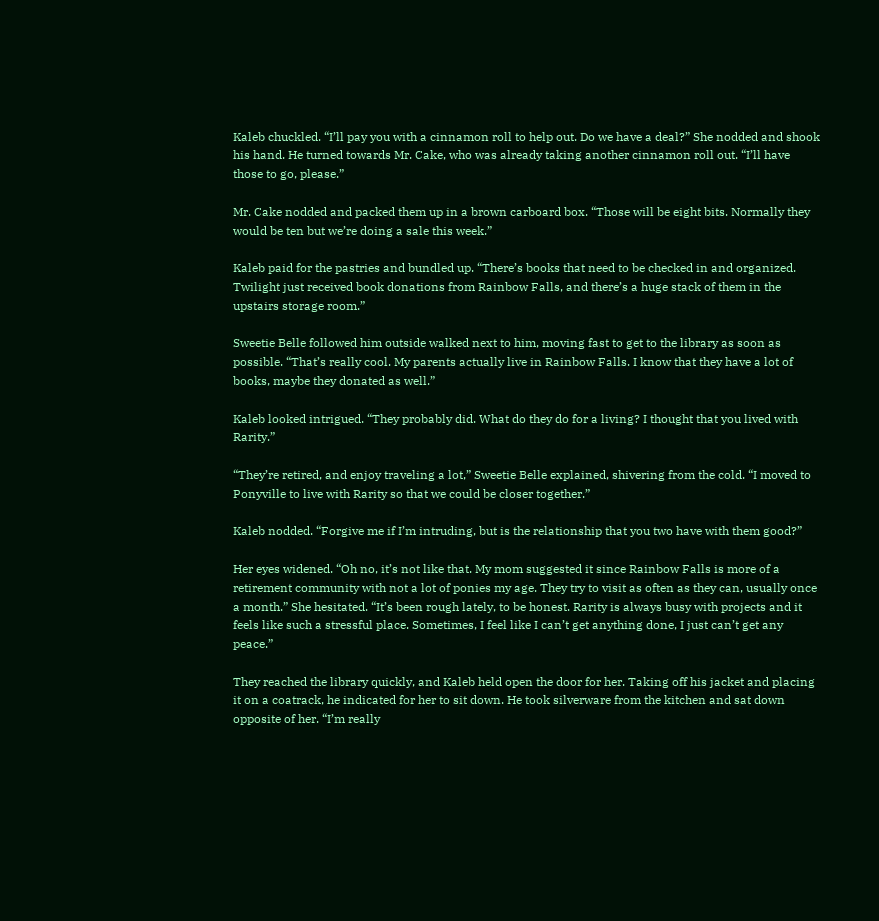Kaleb chuckled. “I’ll pay you with a cinnamon roll to help out. Do we have a deal?” She nodded and shook his hand. He turned towards Mr. Cake, who was already taking another cinnamon roll out. “I’ll have those to go, please.”

Mr. Cake nodded and packed them up in a brown carboard box. “Those will be eight bits. Normally they would be ten but we’re doing a sale this week.”

Kaleb paid for the pastries and bundled up. “There’s books that need to be checked in and organized. Twilight just received book donations from Rainbow Falls, and there’s a huge stack of them in the upstairs storage room.”

Sweetie Belle followed him outside walked next to him, moving fast to get to the library as soon as possible. “That’s really cool. My parents actually live in Rainbow Falls. I know that they have a lot of books, maybe they donated as well.”

Kaleb looked intrigued. “They probably did. What do they do for a living? I thought that you lived with Rarity.”

“They’re retired, and enjoy traveling a lot,” Sweetie Belle explained, shivering from the cold. “I moved to Ponyville to live with Rarity so that we could be closer together.”

Kaleb nodded. “Forgive me if I’m intruding, but is the relationship that you two have with them good?”

Her eyes widened. “Oh no, it’s not like that. My mom suggested it since Rainbow Falls is more of a retirement community with not a lot of ponies my age. They try to visit as often as they can, usually once a month.” She hesitated. “It’s been rough lately, to be honest. Rarity is always busy with projects and it feels like such a stressful place. Sometimes, I feel like I can’t get anything done, I just can’t get any peace.”

They reached the library quickly, and Kaleb held open the door for her. Taking off his jacket and placing it on a coatrack, he indicated for her to sit down. He took silverware from the kitchen and sat down opposite of her. “I’m really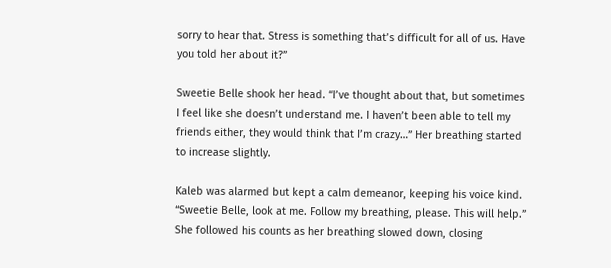sorry to hear that. Stress is something that’s difficult for all of us. Have you told her about it?”

Sweetie Belle shook her head. “I’ve thought about that, but sometimes I feel like she doesn’t understand me. I haven’t been able to tell my friends either, they would think that I’m crazy…” Her breathing started to increase slightly.

Kaleb was alarmed but kept a calm demeanor, keeping his voice kind. “Sweetie Belle, look at me. Follow my breathing, please. This will help.” She followed his counts as her breathing slowed down, closing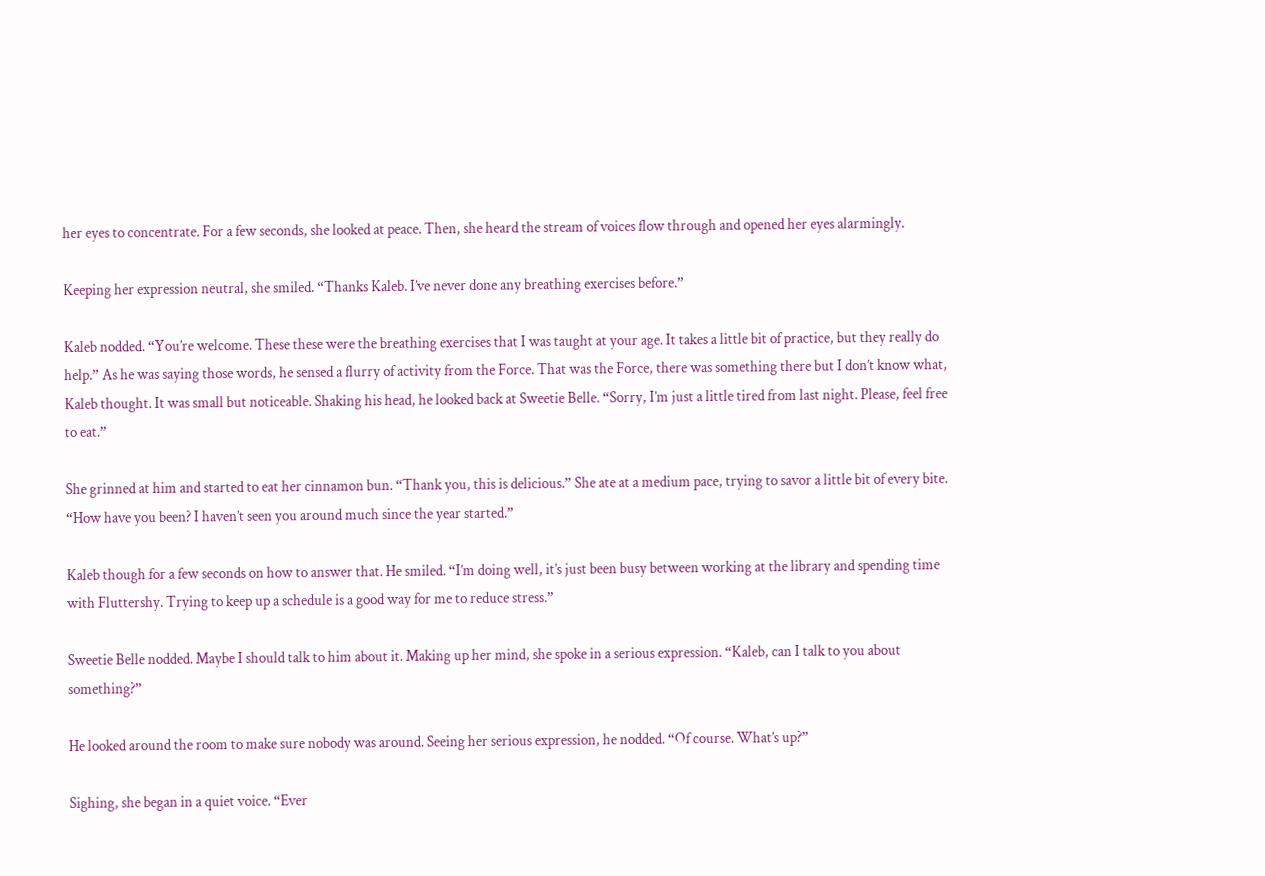her eyes to concentrate. For a few seconds, she looked at peace. Then, she heard the stream of voices flow through and opened her eyes alarmingly.

Keeping her expression neutral, she smiled. “Thanks Kaleb. I’ve never done any breathing exercises before.”

Kaleb nodded. “You’re welcome. These these were the breathing exercises that I was taught at your age. It takes a little bit of practice, but they really do help.” As he was saying those words, he sensed a flurry of activity from the Force. That was the Force, there was something there but I don’t know what, Kaleb thought. It was small but noticeable. Shaking his head, he looked back at Sweetie Belle. “Sorry, I’m just a little tired from last night. Please, feel free to eat.”

She grinned at him and started to eat her cinnamon bun. “Thank you, this is delicious.” She ate at a medium pace, trying to savor a little bit of every bite. “How have you been? I haven’t seen you around much since the year started.”

Kaleb though for a few seconds on how to answer that. He smiled. “I’m doing well, it’s just been busy between working at the library and spending time with Fluttershy. Trying to keep up a schedule is a good way for me to reduce stress.”

Sweetie Belle nodded. Maybe I should talk to him about it. Making up her mind, she spoke in a serious expression. “Kaleb, can I talk to you about something?”

He looked around the room to make sure nobody was around. Seeing her serious expression, he nodded. “Of course. What’s up?”

Sighing, she began in a quiet voice. “Ever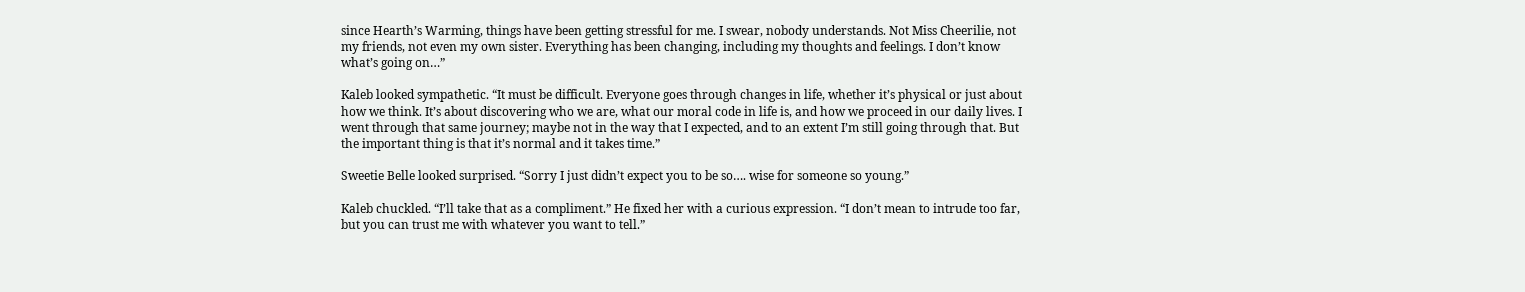since Hearth’s Warming, things have been getting stressful for me. I swear, nobody understands. Not Miss Cheerilie, not my friends, not even my own sister. Everything has been changing, including my thoughts and feelings. I don’t know what’s going on…”

Kaleb looked sympathetic. “It must be difficult. Everyone goes through changes in life, whether it’s physical or just about how we think. It’s about discovering who we are, what our moral code in life is, and how we proceed in our daily lives. I went through that same journey; maybe not in the way that I expected, and to an extent I’m still going through that. But the important thing is that it’s normal and it takes time.”

Sweetie Belle looked surprised. “Sorry I just didn’t expect you to be so…. wise for someone so young.”

Kaleb chuckled. “I’ll take that as a compliment.” He fixed her with a curious expression. “I don’t mean to intrude too far, but you can trust me with whatever you want to tell.”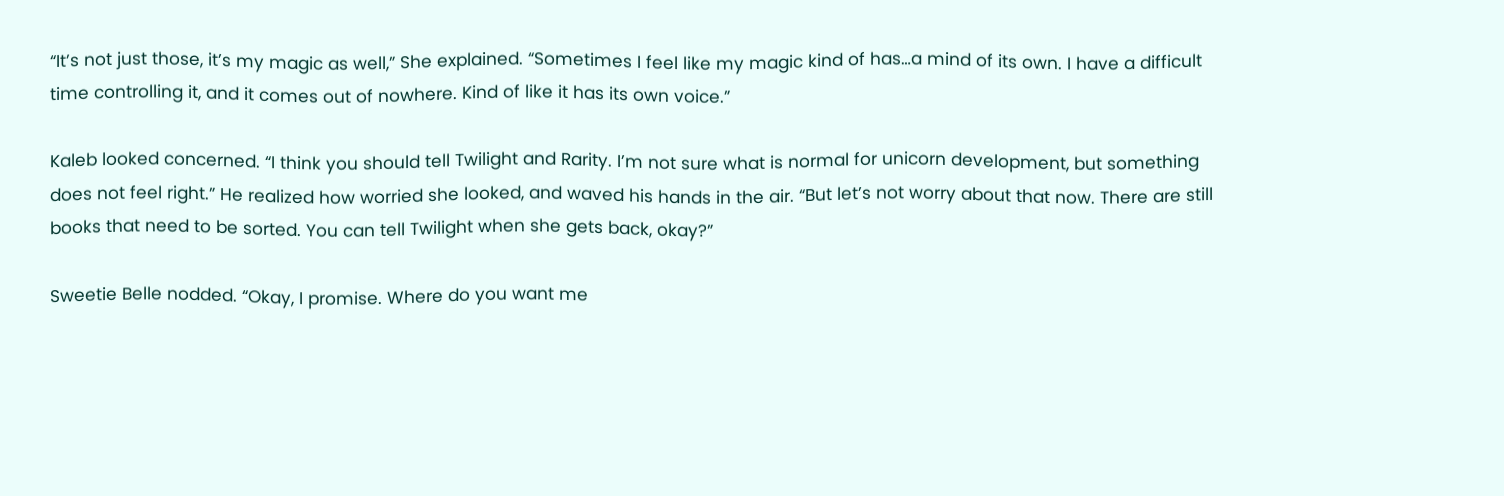“It’s not just those, it’s my magic as well,” She explained. “Sometimes I feel like my magic kind of has…a mind of its own. I have a difficult time controlling it, and it comes out of nowhere. Kind of like it has its own voice.”

Kaleb looked concerned. “I think you should tell Twilight and Rarity. I’m not sure what is normal for unicorn development, but something does not feel right.” He realized how worried she looked, and waved his hands in the air. “But let’s not worry about that now. There are still books that need to be sorted. You can tell Twilight when she gets back, okay?”

Sweetie Belle nodded. “Okay, I promise. Where do you want me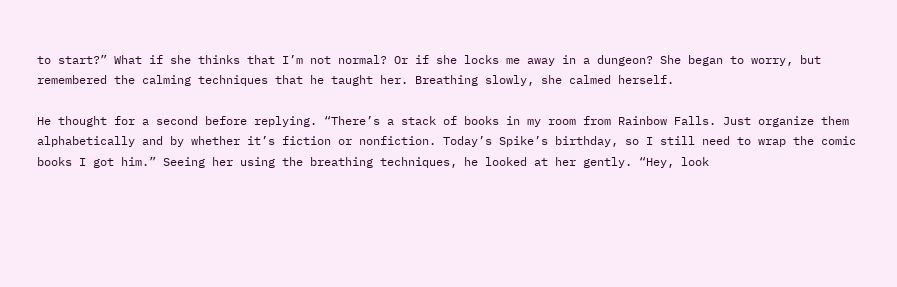to start?” What if she thinks that I’m not normal? Or if she locks me away in a dungeon? She began to worry, but remembered the calming techniques that he taught her. Breathing slowly, she calmed herself.

He thought for a second before replying. “There’s a stack of books in my room from Rainbow Falls. Just organize them alphabetically and by whether it’s fiction or nonfiction. Today’s Spike’s birthday, so I still need to wrap the comic books I got him.” Seeing her using the breathing techniques, he looked at her gently. “Hey, look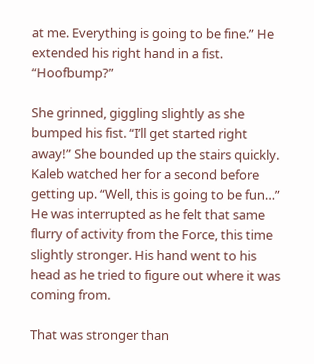at me. Everything is going to be fine.” He extended his right hand in a fist. “Hoofbump?”

She grinned, giggling slightly as she bumped his fist. “I’ll get started right away!” She bounded up the stairs quickly.
Kaleb watched her for a second before getting up. “Well, this is going to be fun…” He was interrupted as he felt that same flurry of activity from the Force, this time slightly stronger. His hand went to his head as he tried to figure out where it was coming from.

That was stronger than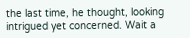the last time, he thought, looking intrigued yet concerned. Wait a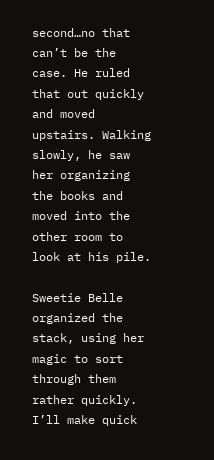second…no that can’t be the case. He ruled that out quickly and moved upstairs. Walking slowly, he saw her organizing the books and moved into the other room to look at his pile.

Sweetie Belle organized the stack, using her magic to sort through them rather quickly. I’ll make quick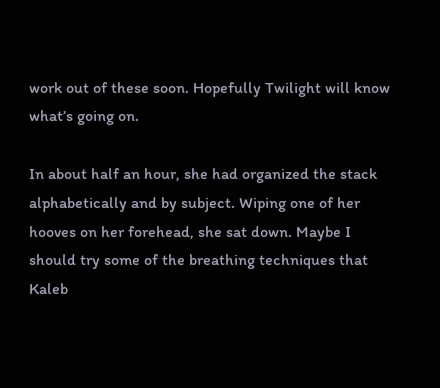work out of these soon. Hopefully Twilight will know what’s going on.

In about half an hour, she had organized the stack alphabetically and by subject. Wiping one of her hooves on her forehead, she sat down. Maybe I should try some of the breathing techniques that Kaleb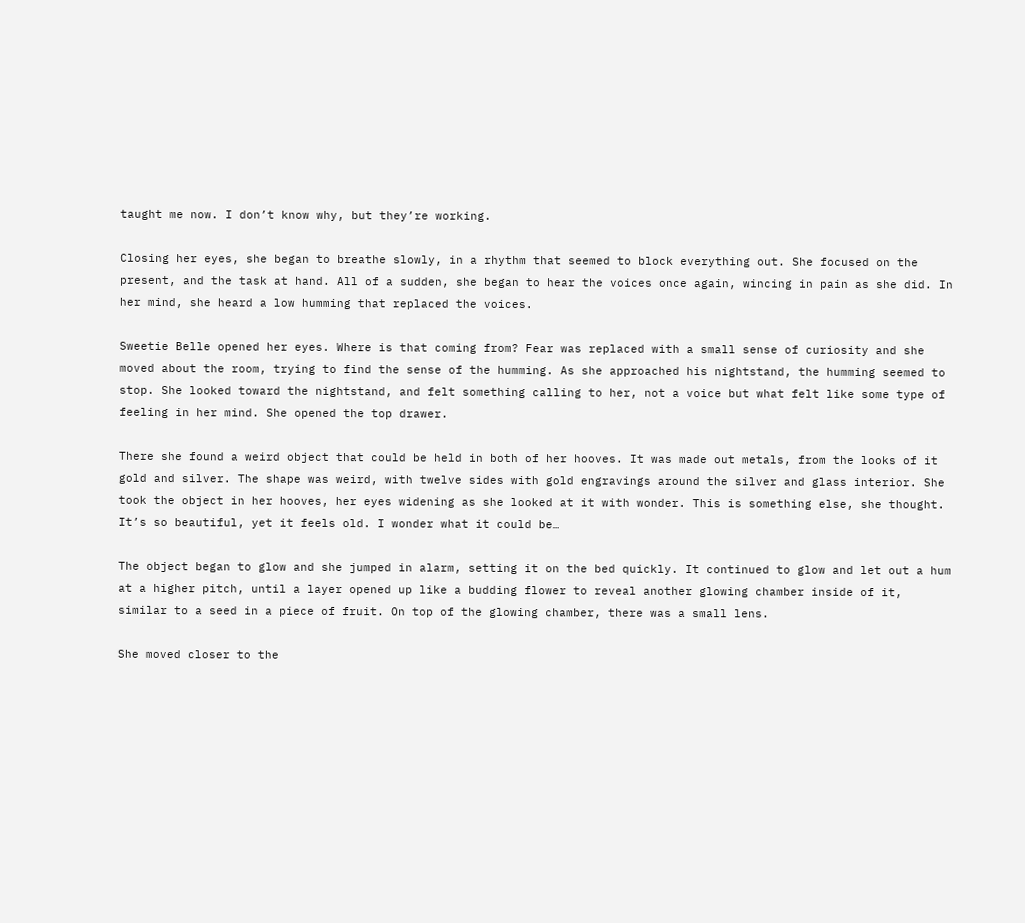taught me now. I don’t know why, but they’re working.

Closing her eyes, she began to breathe slowly, in a rhythm that seemed to block everything out. She focused on the present, and the task at hand. All of a sudden, she began to hear the voices once again, wincing in pain as she did. In her mind, she heard a low humming that replaced the voices.

Sweetie Belle opened her eyes. Where is that coming from? Fear was replaced with a small sense of curiosity and she moved about the room, trying to find the sense of the humming. As she approached his nightstand, the humming seemed to stop. She looked toward the nightstand, and felt something calling to her, not a voice but what felt like some type of feeling in her mind. She opened the top drawer.

There she found a weird object that could be held in both of her hooves. It was made out metals, from the looks of it gold and silver. The shape was weird, with twelve sides with gold engravings around the silver and glass interior. She took the object in her hooves, her eyes widening as she looked at it with wonder. This is something else, she thought. It’s so beautiful, yet it feels old. I wonder what it could be…

The object began to glow and she jumped in alarm, setting it on the bed quickly. It continued to glow and let out a hum at a higher pitch, until a layer opened up like a budding flower to reveal another glowing chamber inside of it, similar to a seed in a piece of fruit. On top of the glowing chamber, there was a small lens.

She moved closer to the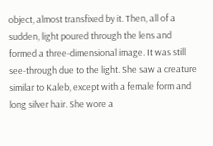object, almost transfixed by it. Then, all of a sudden, light poured through the lens and formed a three-dimensional image. It was still see-through due to the light. She saw a creature similar to Kaleb, except with a female form and long silver hair. She wore a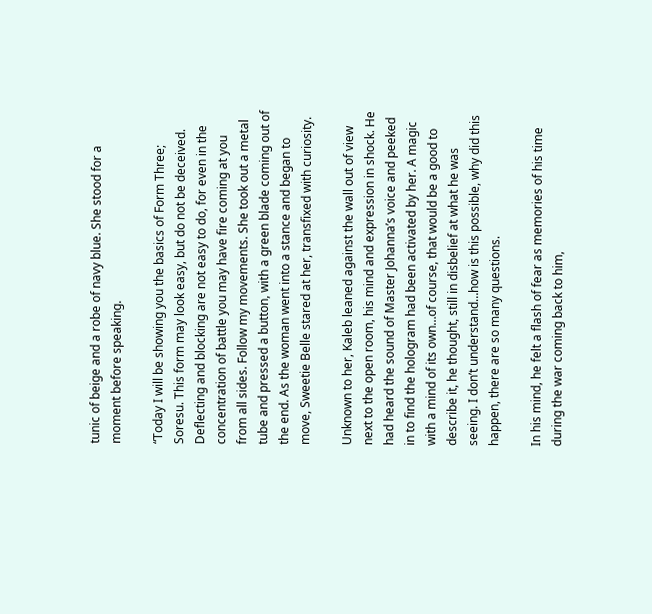tunic of beige and a robe of navy blue. She stood for a moment before speaking.

“Today I will be showing you the basics of Form Three; Soresu. This form may look easy, but do not be deceived. Deflecting and blocking are not easy to do, for even in the concentration of battle you may have fire coming at you from all sides. Follow my movements. She took out a metal tube and pressed a button, with a green blade coming out of the end. As the woman went into a stance and began to move, Sweetie Belle stared at her, transfixed with curiosity.

Unknown to her, Kaleb leaned against the wall out of view next to the open room, his mind and expression in shock. He had heard the sound of Master Johanna’s voice and peeked in to find the hologram had been activated by her. A magic with a mind of its own…of course, that would be a good to describe it, he thought, still in disbelief at what he was seeing. I don’t understand…how is this possible, why did this happen, there are so many questions.

In his mind, he felt a flash of fear as memories of his time during the war coming back to him,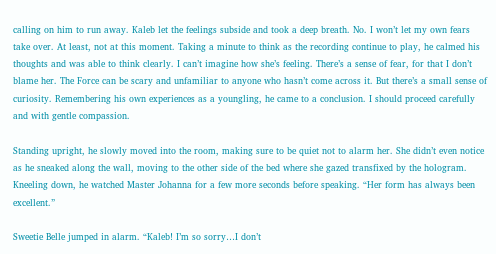calling on him to run away. Kaleb let the feelings subside and took a deep breath. No. I won’t let my own fears take over. At least, not at this moment. Taking a minute to think as the recording continue to play, he calmed his thoughts and was able to think clearly. I can’t imagine how she’s feeling. There’s a sense of fear, for that I don’t blame her. The Force can be scary and unfamiliar to anyone who hasn’t come across it. But there’s a small sense of curiosity. Remembering his own experiences as a youngling, he came to a conclusion. I should proceed carefully and with gentle compassion.

Standing upright, he slowly moved into the room, making sure to be quiet not to alarm her. She didn’t even notice as he sneaked along the wall, moving to the other side of the bed where she gazed transfixed by the hologram. Kneeling down, he watched Master Johanna for a few more seconds before speaking. “Her form has always been excellent.”

Sweetie Belle jumped in alarm. “Kaleb! I’m so sorry…I don’t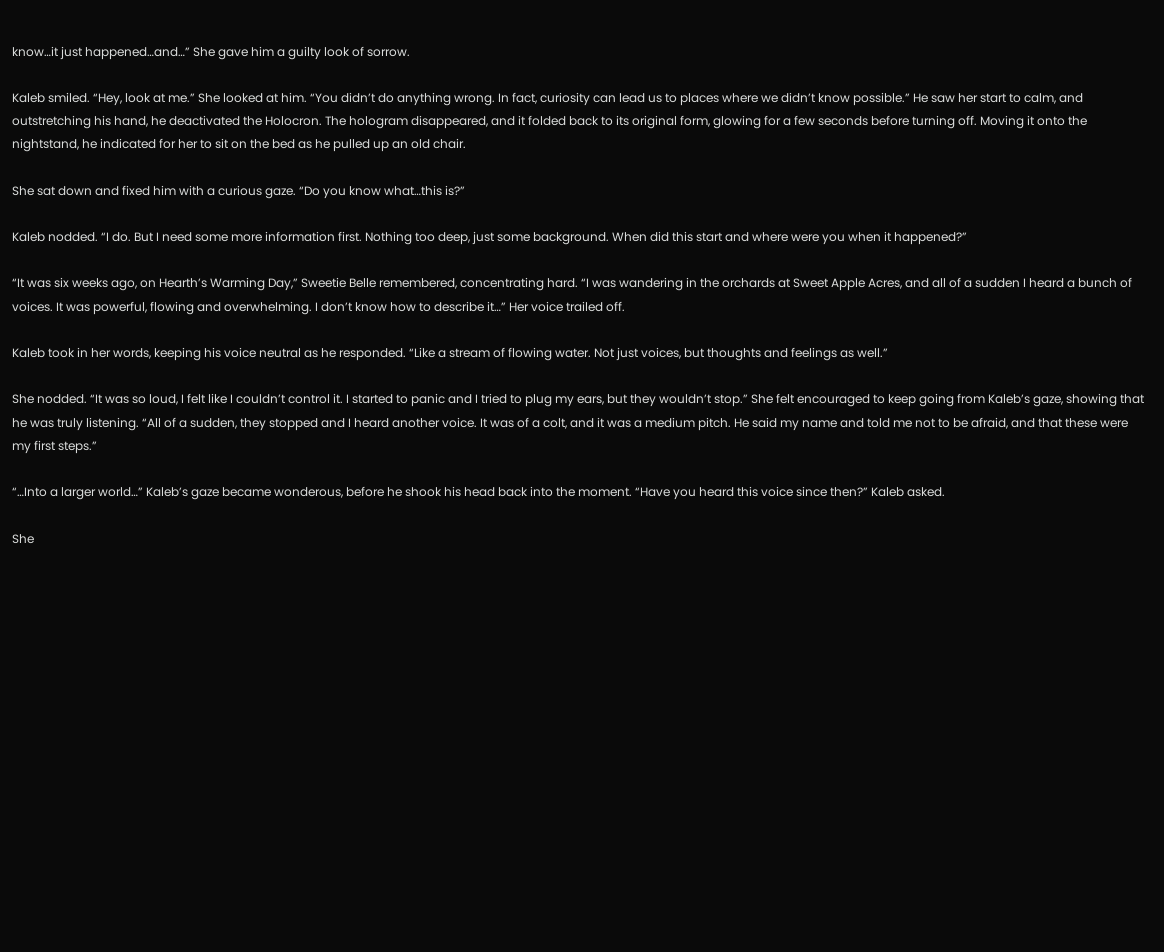know…it just happened…and…” She gave him a guilty look of sorrow.

Kaleb smiled. “Hey, look at me.” She looked at him. “You didn’t do anything wrong. In fact, curiosity can lead us to places where we didn’t know possible.” He saw her start to calm, and outstretching his hand, he deactivated the Holocron. The hologram disappeared, and it folded back to its original form, glowing for a few seconds before turning off. Moving it onto the nightstand, he indicated for her to sit on the bed as he pulled up an old chair.

She sat down and fixed him with a curious gaze. “Do you know what…this is?”

Kaleb nodded. “I do. But I need some more information first. Nothing too deep, just some background. When did this start and where were you when it happened?”

“It was six weeks ago, on Hearth’s Warming Day,” Sweetie Belle remembered, concentrating hard. “I was wandering in the orchards at Sweet Apple Acres, and all of a sudden I heard a bunch of voices. It was powerful, flowing and overwhelming. I don’t know how to describe it…” Her voice trailed off.

Kaleb took in her words, keeping his voice neutral as he responded. “Like a stream of flowing water. Not just voices, but thoughts and feelings as well.”

She nodded. “It was so loud, I felt like I couldn’t control it. I started to panic and I tried to plug my ears, but they wouldn’t stop.” She felt encouraged to keep going from Kaleb’s gaze, showing that he was truly listening. “All of a sudden, they stopped and I heard another voice. It was of a colt, and it was a medium pitch. He said my name and told me not to be afraid, and that these were my first steps.”

“…Into a larger world…” Kaleb’s gaze became wonderous, before he shook his head back into the moment. “Have you heard this voice since then?” Kaleb asked.

She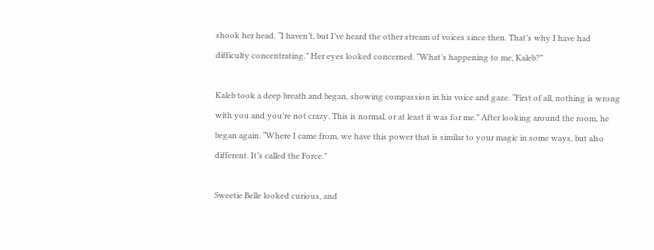shook her head. “I haven’t, but I’ve heard the other stream of voices since then. That’s why I have had difficulty concentrating.” Her eyes looked concerned. “What’s happening to me, Kaleb?”

Kaleb took a deep breath and began, showing compassion in his voice and gaze. “First of all, nothing is wrong with you and you’re not crazy. This is normal, or at least it was for me.” After looking around the room, he began again. “Where I came from, we have this power that is similar to your magic in some ways, but also different. It’s called the Force.”

Sweetie Belle looked curious, and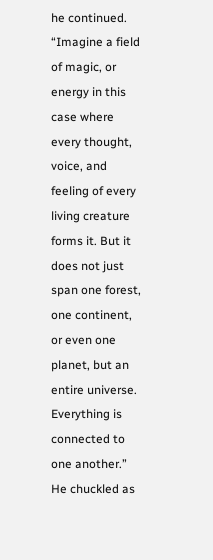he continued. “Imagine a field of magic, or energy in this case where every thought, voice, and feeling of every living creature forms it. But it does not just span one forest, one continent, or even one planet, but an entire universe. Everything is connected to one another.” He chuckled as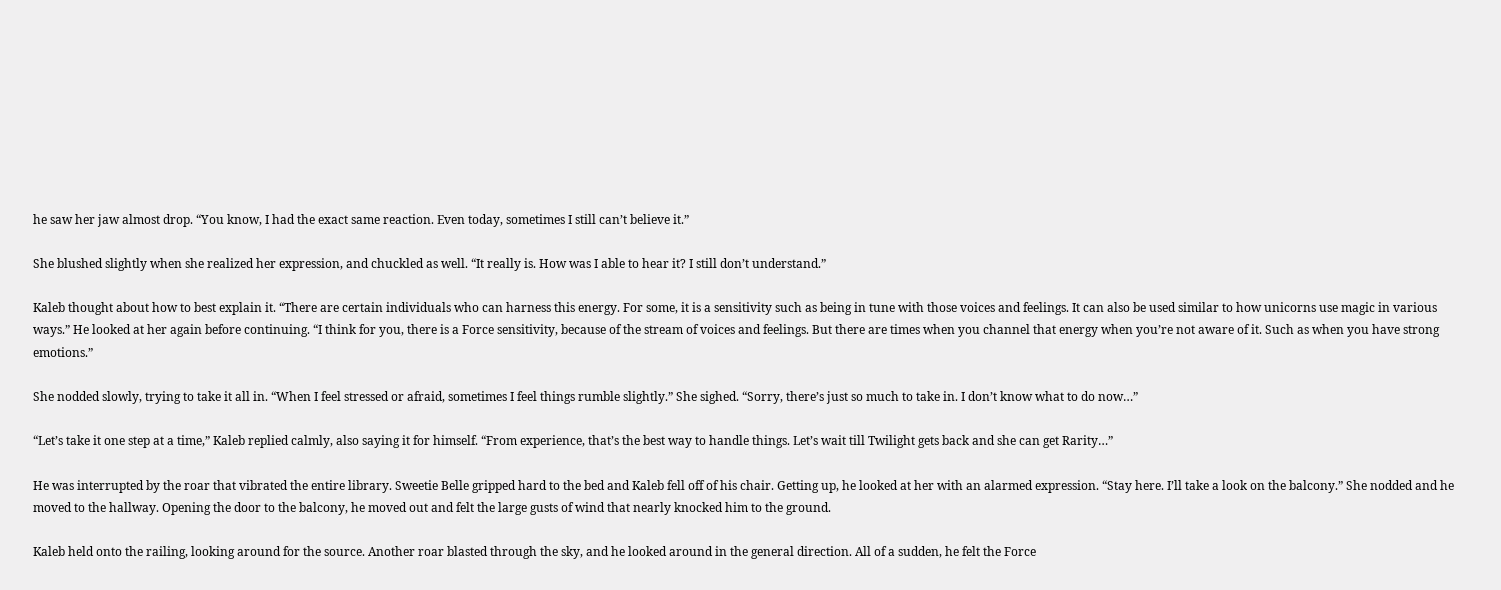he saw her jaw almost drop. “You know, I had the exact same reaction. Even today, sometimes I still can’t believe it.”

She blushed slightly when she realized her expression, and chuckled as well. “It really is. How was I able to hear it? I still don’t understand.”

Kaleb thought about how to best explain it. “There are certain individuals who can harness this energy. For some, it is a sensitivity such as being in tune with those voices and feelings. It can also be used similar to how unicorns use magic in various ways.” He looked at her again before continuing. “I think for you, there is a Force sensitivity, because of the stream of voices and feelings. But there are times when you channel that energy when you’re not aware of it. Such as when you have strong emotions.”

She nodded slowly, trying to take it all in. “When I feel stressed or afraid, sometimes I feel things rumble slightly.” She sighed. “Sorry, there’s just so much to take in. I don’t know what to do now…”

“Let’s take it one step at a time,” Kaleb replied calmly, also saying it for himself. “From experience, that’s the best way to handle things. Let’s wait till Twilight gets back and she can get Rarity…”

He was interrupted by the roar that vibrated the entire library. Sweetie Belle gripped hard to the bed and Kaleb fell off of his chair. Getting up, he looked at her with an alarmed expression. “Stay here. I’ll take a look on the balcony.” She nodded and he moved to the hallway. Opening the door to the balcony, he moved out and felt the large gusts of wind that nearly knocked him to the ground.

Kaleb held onto the railing, looking around for the source. Another roar blasted through the sky, and he looked around in the general direction. All of a sudden, he felt the Force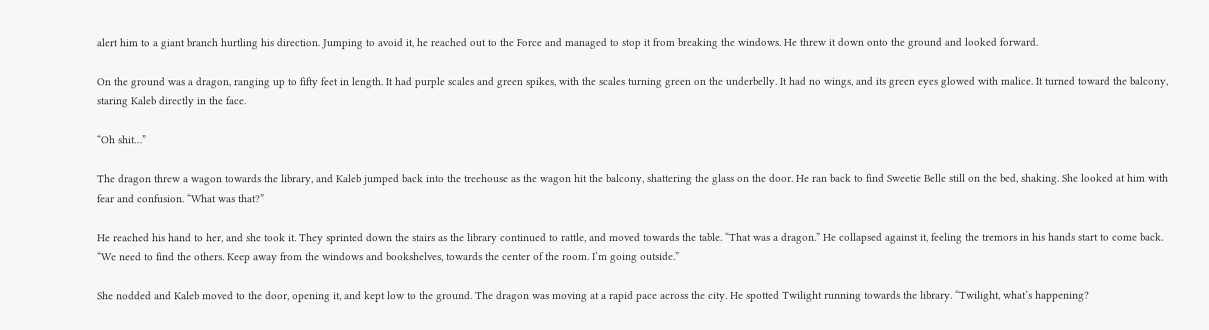alert him to a giant branch hurtling his direction. Jumping to avoid it, he reached out to the Force and managed to stop it from breaking the windows. He threw it down onto the ground and looked forward.

On the ground was a dragon, ranging up to fifty feet in length. It had purple scales and green spikes, with the scales turning green on the underbelly. It had no wings, and its green eyes glowed with malice. It turned toward the balcony, staring Kaleb directly in the face.

“Oh shit…”

The dragon threw a wagon towards the library, and Kaleb jumped back into the treehouse as the wagon hit the balcony, shattering the glass on the door. He ran back to find Sweetie Belle still on the bed, shaking. She looked at him with fear and confusion. “What was that?”

He reached his hand to her, and she took it. They sprinted down the stairs as the library continued to rattle, and moved towards the table. “That was a dragon.” He collapsed against it, feeling the tremors in his hands start to come back. “We need to find the others. Keep away from the windows and bookshelves, towards the center of the room. I’m going outside.”

She nodded and Kaleb moved to the door, opening it, and kept low to the ground. The dragon was moving at a rapid pace across the city. He spotted Twilight running towards the library. “Twilight, what’s happening?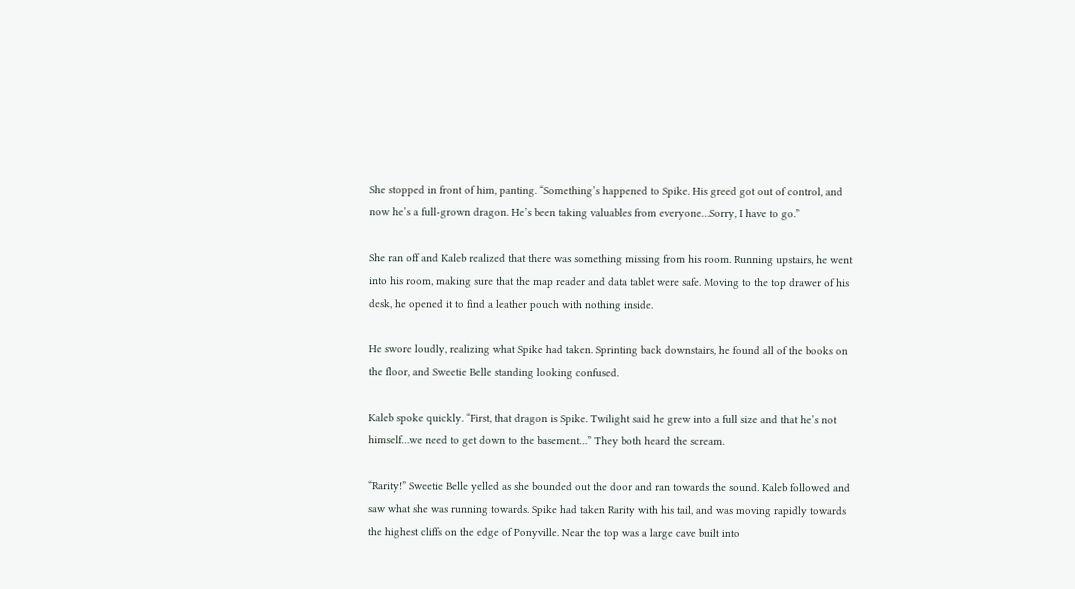She stopped in front of him, panting. “Something’s happened to Spike. His greed got out of control, and now he’s a full-grown dragon. He’s been taking valuables from everyone…Sorry, I have to go.”

She ran off and Kaleb realized that there was something missing from his room. Running upstairs, he went into his room, making sure that the map reader and data tablet were safe. Moving to the top drawer of his desk, he opened it to find a leather pouch with nothing inside.

He swore loudly, realizing what Spike had taken. Sprinting back downstairs, he found all of the books on the floor, and Sweetie Belle standing looking confused.

Kaleb spoke quickly. “First, that dragon is Spike. Twilight said he grew into a full size and that he’s not himself…we need to get down to the basement…” They both heard the scream.

“Rarity!” Sweetie Belle yelled as she bounded out the door and ran towards the sound. Kaleb followed and saw what she was running towards. Spike had taken Rarity with his tail, and was moving rapidly towards the highest cliffs on the edge of Ponyville. Near the top was a large cave built into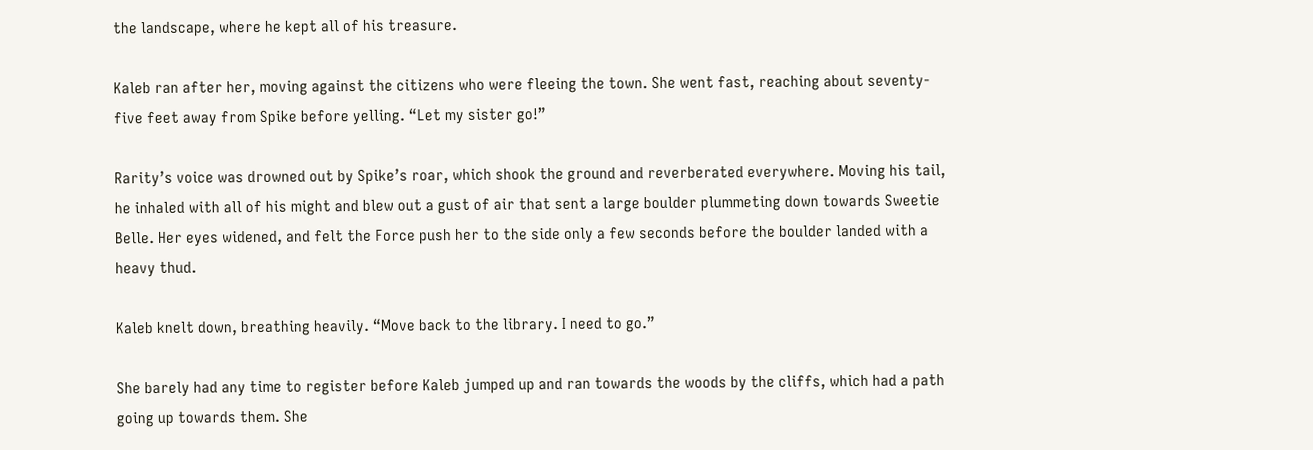the landscape, where he kept all of his treasure.

Kaleb ran after her, moving against the citizens who were fleeing the town. She went fast, reaching about seventy- five feet away from Spike before yelling. “Let my sister go!”

Rarity’s voice was drowned out by Spike’s roar, which shook the ground and reverberated everywhere. Moving his tail, he inhaled with all of his might and blew out a gust of air that sent a large boulder plummeting down towards Sweetie Belle. Her eyes widened, and felt the Force push her to the side only a few seconds before the boulder landed with a heavy thud.

Kaleb knelt down, breathing heavily. “Move back to the library. I need to go.”

She barely had any time to register before Kaleb jumped up and ran towards the woods by the cliffs, which had a path going up towards them. She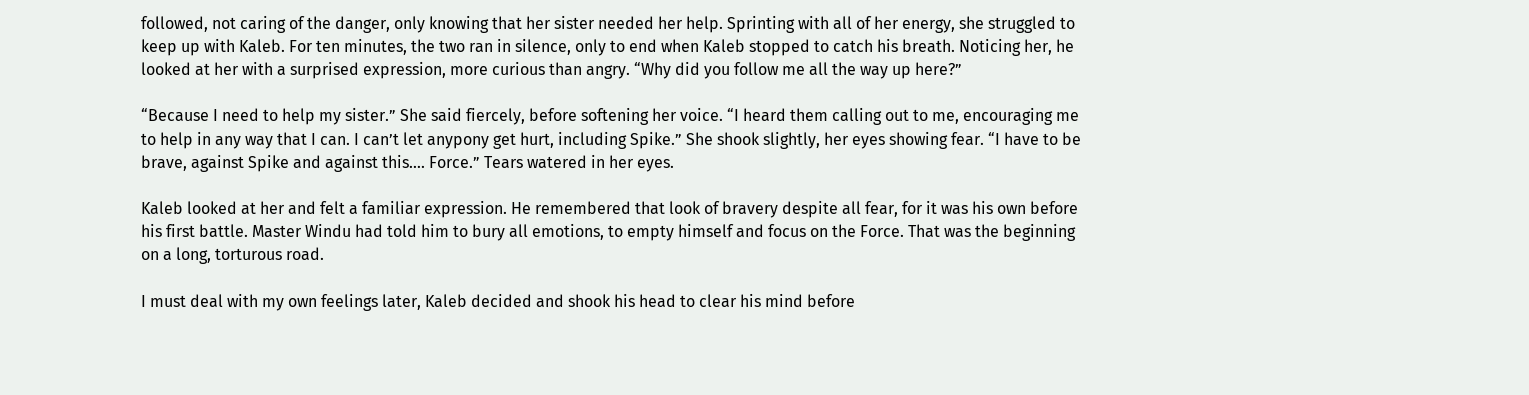followed, not caring of the danger, only knowing that her sister needed her help. Sprinting with all of her energy, she struggled to keep up with Kaleb. For ten minutes, the two ran in silence, only to end when Kaleb stopped to catch his breath. Noticing her, he looked at her with a surprised expression, more curious than angry. “Why did you follow me all the way up here?”

“Because I need to help my sister.” She said fiercely, before softening her voice. “I heard them calling out to me, encouraging me to help in any way that I can. I can’t let anypony get hurt, including Spike.” She shook slightly, her eyes showing fear. “I have to be brave, against Spike and against this…. Force.” Tears watered in her eyes.

Kaleb looked at her and felt a familiar expression. He remembered that look of bravery despite all fear, for it was his own before his first battle. Master Windu had told him to bury all emotions, to empty himself and focus on the Force. That was the beginning on a long, torturous road.

I must deal with my own feelings later, Kaleb decided and shook his head to clear his mind before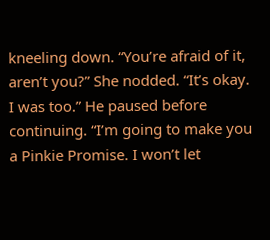kneeling down. “You’re afraid of it, aren’t you?” She nodded. “It’s okay. I was too.” He paused before continuing. “I’m going to make you a Pinkie Promise. I won’t let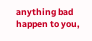anything bad happen to you,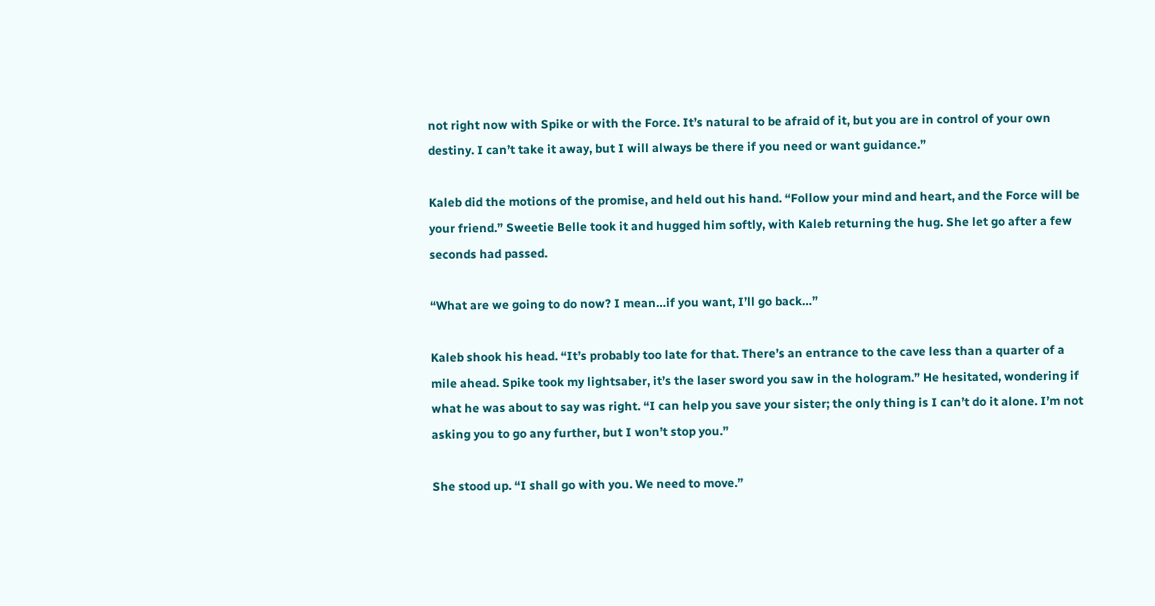not right now with Spike or with the Force. It’s natural to be afraid of it, but you are in control of your own destiny. I can’t take it away, but I will always be there if you need or want guidance.”

Kaleb did the motions of the promise, and held out his hand. “Follow your mind and heart, and the Force will be your friend.” Sweetie Belle took it and hugged him softly, with Kaleb returning the hug. She let go after a few seconds had passed.

“What are we going to do now? I mean…if you want, I’ll go back…”

Kaleb shook his head. “It’s probably too late for that. There’s an entrance to the cave less than a quarter of a mile ahead. Spike took my lightsaber, it’s the laser sword you saw in the hologram.” He hesitated, wondering if what he was about to say was right. “I can help you save your sister; the only thing is I can’t do it alone. I’m not asking you to go any further, but I won’t stop you.”

She stood up. “I shall go with you. We need to move.”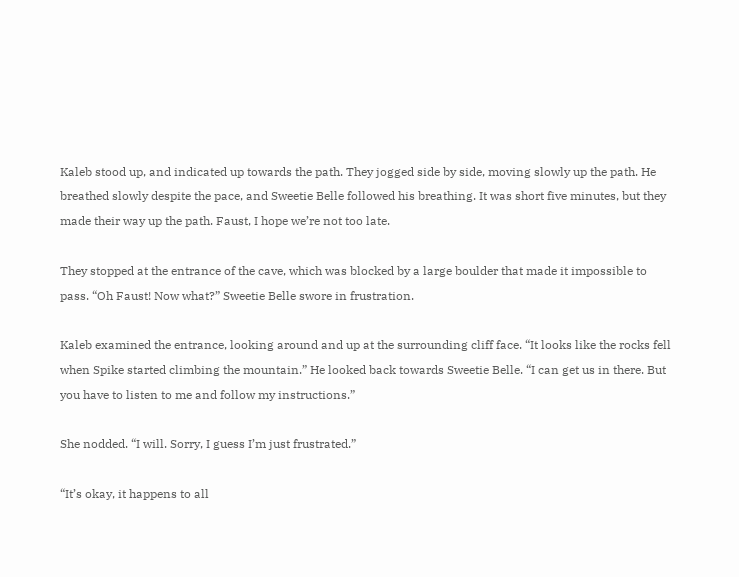Kaleb stood up, and indicated up towards the path. They jogged side by side, moving slowly up the path. He breathed slowly despite the pace, and Sweetie Belle followed his breathing. It was short five minutes, but they made their way up the path. Faust, I hope we’re not too late.

They stopped at the entrance of the cave, which was blocked by a large boulder that made it impossible to pass. “Oh Faust! Now what?” Sweetie Belle swore in frustration.

Kaleb examined the entrance, looking around and up at the surrounding cliff face. “It looks like the rocks fell when Spike started climbing the mountain.” He looked back towards Sweetie Belle. “I can get us in there. But you have to listen to me and follow my instructions.”

She nodded. “I will. Sorry, I guess I’m just frustrated.”

“It’s okay, it happens to all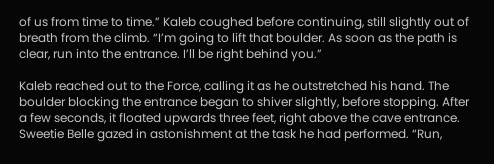of us from time to time.” Kaleb coughed before continuing, still slightly out of breath from the climb. “I’m going to lift that boulder. As soon as the path is clear, run into the entrance. I’ll be right behind you.”

Kaleb reached out to the Force, calling it as he outstretched his hand. The boulder blocking the entrance began to shiver slightly, before stopping. After a few seconds, it floated upwards three feet, right above the cave entrance. Sweetie Belle gazed in astonishment at the task he had performed. “Run,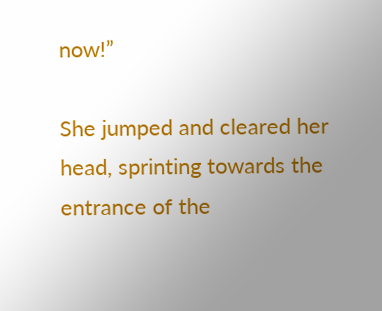now!”

She jumped and cleared her head, sprinting towards the entrance of the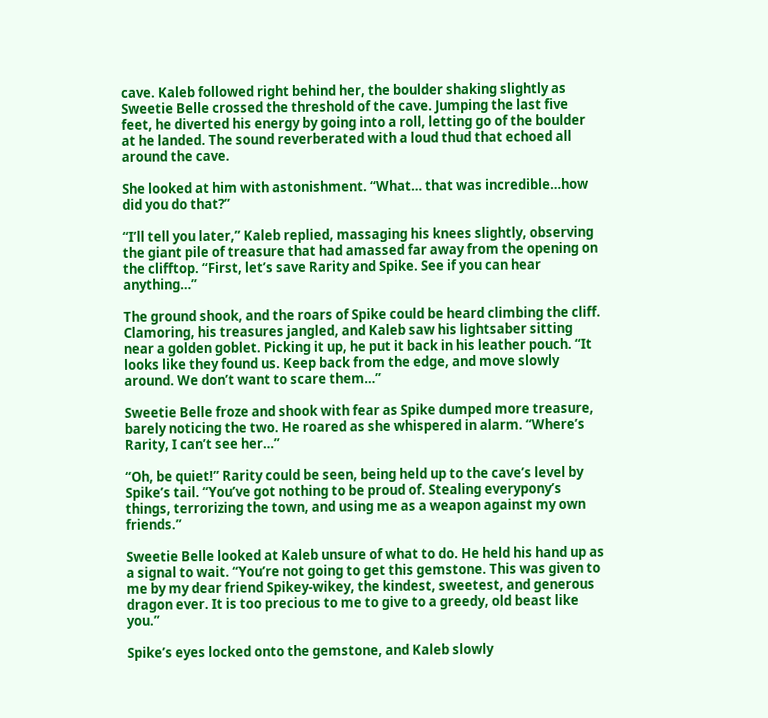cave. Kaleb followed right behind her, the boulder shaking slightly as Sweetie Belle crossed the threshold of the cave. Jumping the last five feet, he diverted his energy by going into a roll, letting go of the boulder at he landed. The sound reverberated with a loud thud that echoed all around the cave.

She looked at him with astonishment. “What… that was incredible…how did you do that?”

“I’ll tell you later,” Kaleb replied, massaging his knees slightly, observing the giant pile of treasure that had amassed far away from the opening on the clifftop. “First, let’s save Rarity and Spike. See if you can hear anything…”

The ground shook, and the roars of Spike could be heard climbing the cliff. Clamoring, his treasures jangled, and Kaleb saw his lightsaber sitting near a golden goblet. Picking it up, he put it back in his leather pouch. “It looks like they found us. Keep back from the edge, and move slowly around. We don’t want to scare them…”

Sweetie Belle froze and shook with fear as Spike dumped more treasure, barely noticing the two. He roared as she whispered in alarm. “Where’s Rarity, I can’t see her…”

“Oh, be quiet!” Rarity could be seen, being held up to the cave’s level by Spike’s tail. “You’ve got nothing to be proud of. Stealing everypony’s things, terrorizing the town, and using me as a weapon against my own friends.”

Sweetie Belle looked at Kaleb unsure of what to do. He held his hand up as a signal to wait. “You’re not going to get this gemstone. This was given to me by my dear friend Spikey-wikey, the kindest, sweetest, and generous dragon ever. It is too precious to me to give to a greedy, old beast like you.”

Spike’s eyes locked onto the gemstone, and Kaleb slowly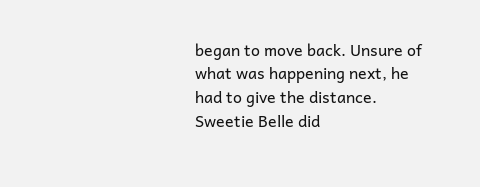began to move back. Unsure of what was happening next, he had to give the distance. Sweetie Belle did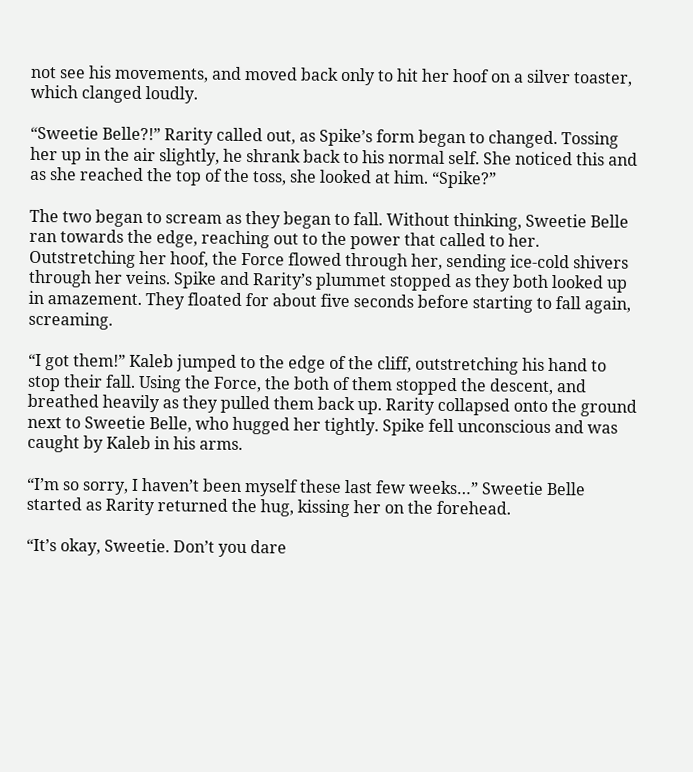not see his movements, and moved back only to hit her hoof on a silver toaster, which clanged loudly.

“Sweetie Belle?!” Rarity called out, as Spike’s form began to changed. Tossing her up in the air slightly, he shrank back to his normal self. She noticed this and as she reached the top of the toss, she looked at him. “Spike?”

The two began to scream as they began to fall. Without thinking, Sweetie Belle ran towards the edge, reaching out to the power that called to her. Outstretching her hoof, the Force flowed through her, sending ice-cold shivers through her veins. Spike and Rarity’s plummet stopped as they both looked up in amazement. They floated for about five seconds before starting to fall again, screaming.

“I got them!” Kaleb jumped to the edge of the cliff, outstretching his hand to stop their fall. Using the Force, the both of them stopped the descent, and breathed heavily as they pulled them back up. Rarity collapsed onto the ground next to Sweetie Belle, who hugged her tightly. Spike fell unconscious and was caught by Kaleb in his arms.

“I’m so sorry, I haven’t been myself these last few weeks…” Sweetie Belle started as Rarity returned the hug, kissing her on the forehead.

“It’s okay, Sweetie. Don’t you dare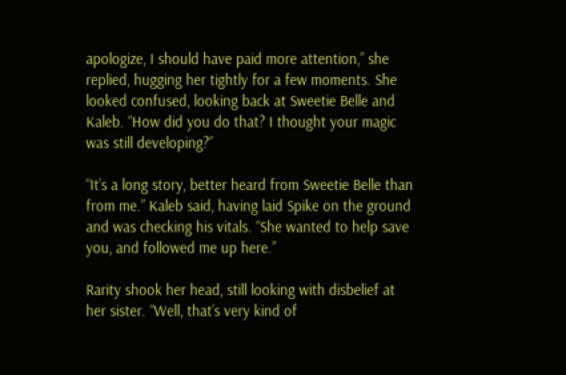apologize, I should have paid more attention,” she replied, hugging her tightly for a few moments. She looked confused, looking back at Sweetie Belle and Kaleb. “How did you do that? I thought your magic was still developing?”

“It’s a long story, better heard from Sweetie Belle than from me.” Kaleb said, having laid Spike on the ground and was checking his vitals. “She wanted to help save you, and followed me up here.”

Rarity shook her head, still looking with disbelief at her sister. “Well, that’s very kind of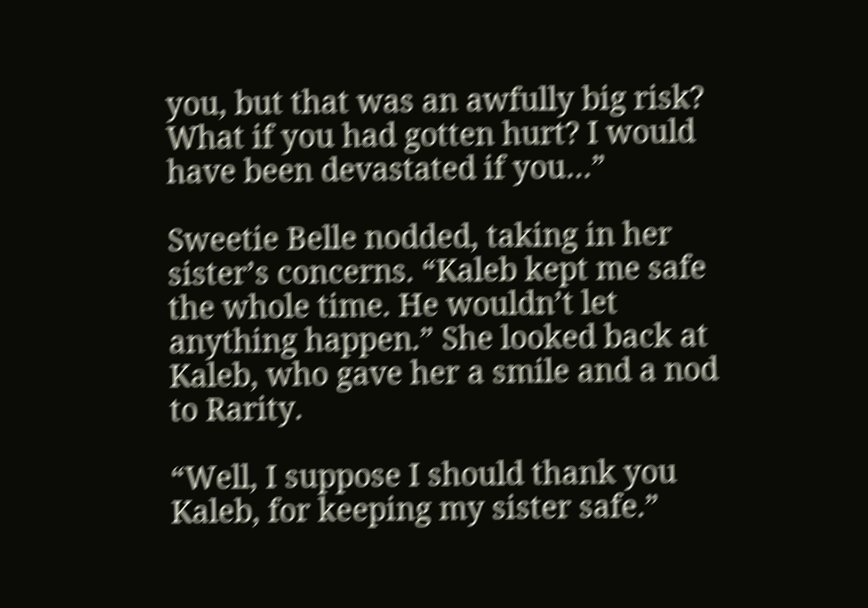you, but that was an awfully big risk? What if you had gotten hurt? I would have been devastated if you…”

Sweetie Belle nodded, taking in her sister’s concerns. “Kaleb kept me safe the whole time. He wouldn’t let anything happen.” She looked back at Kaleb, who gave her a smile and a nod to Rarity.

“Well, I suppose I should thank you Kaleb, for keeping my sister safe.”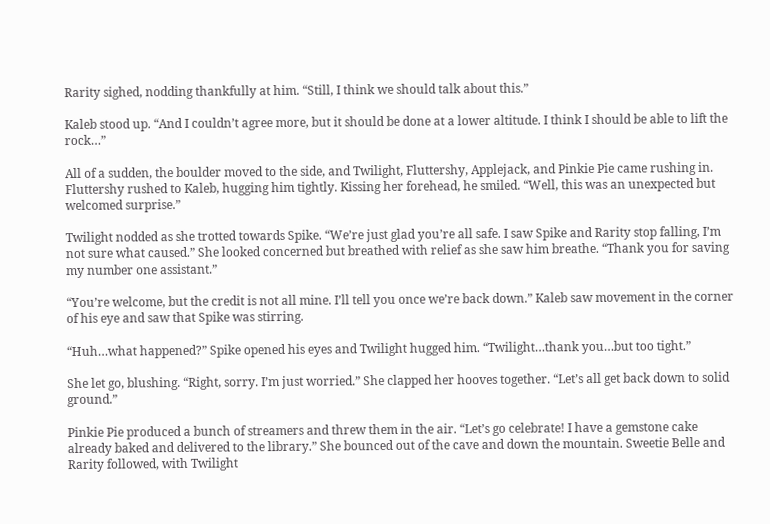Rarity sighed, nodding thankfully at him. “Still, I think we should talk about this.”

Kaleb stood up. “And I couldn’t agree more, but it should be done at a lower altitude. I think I should be able to lift the rock…”

All of a sudden, the boulder moved to the side, and Twilight, Fluttershy, Applejack, and Pinkie Pie came rushing in. Fluttershy rushed to Kaleb, hugging him tightly. Kissing her forehead, he smiled. “Well, this was an unexpected but welcomed surprise.”

Twilight nodded as she trotted towards Spike. “We’re just glad you’re all safe. I saw Spike and Rarity stop falling, I’m not sure what caused.” She looked concerned but breathed with relief as she saw him breathe. “Thank you for saving my number one assistant.”

“You’re welcome, but the credit is not all mine. I’ll tell you once we’re back down.” Kaleb saw movement in the corner of his eye and saw that Spike was stirring.

“Huh…what happened?” Spike opened his eyes and Twilight hugged him. “Twilight…thank you…but too tight.”

She let go, blushing. “Right, sorry. I’m just worried.” She clapped her hooves together. “Let’s all get back down to solid ground.”

Pinkie Pie produced a bunch of streamers and threw them in the air. “Let’s go celebrate! I have a gemstone cake already baked and delivered to the library.” She bounced out of the cave and down the mountain. Sweetie Belle and Rarity followed, with Twilight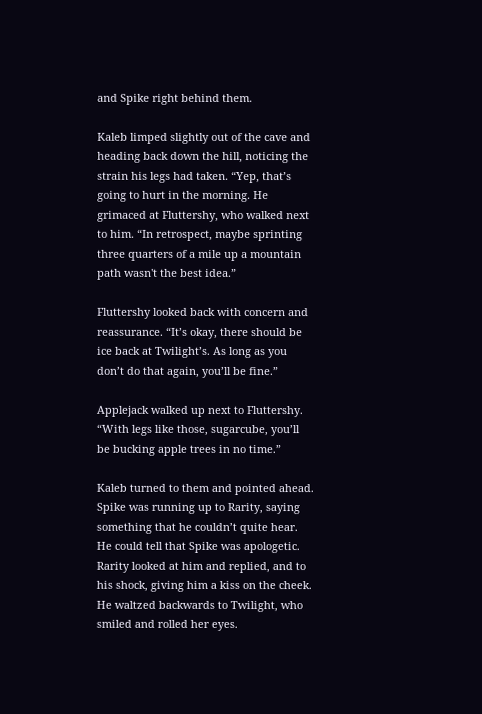and Spike right behind them.

Kaleb limped slightly out of the cave and heading back down the hill, noticing the strain his legs had taken. “Yep, that’s going to hurt in the morning. He grimaced at Fluttershy, who walked next to him. “In retrospect, maybe sprinting three quarters of a mile up a mountain path wasn't the best idea.”

Fluttershy looked back with concern and reassurance. “It’s okay, there should be ice back at Twilight’s. As long as you don’t do that again, you’ll be fine.”

Applejack walked up next to Fluttershy. “With legs like those, sugarcube, you’ll be bucking apple trees in no time.”

Kaleb turned to them and pointed ahead. Spike was running up to Rarity, saying something that he couldn’t quite hear. He could tell that Spike was apologetic. Rarity looked at him and replied, and to his shock, giving him a kiss on the cheek. He waltzed backwards to Twilight, who smiled and rolled her eyes.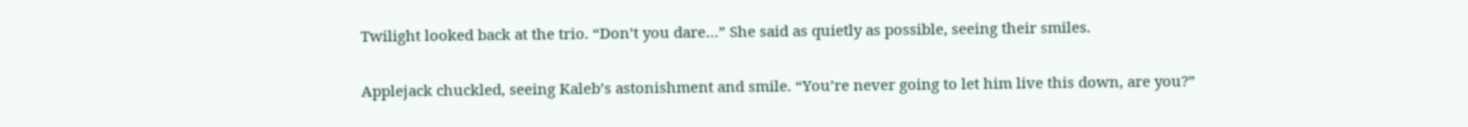Twilight looked back at the trio. “Don’t you dare…” She said as quietly as possible, seeing their smiles.

Applejack chuckled, seeing Kaleb’s astonishment and smile. “You’re never going to let him live this down, are you?”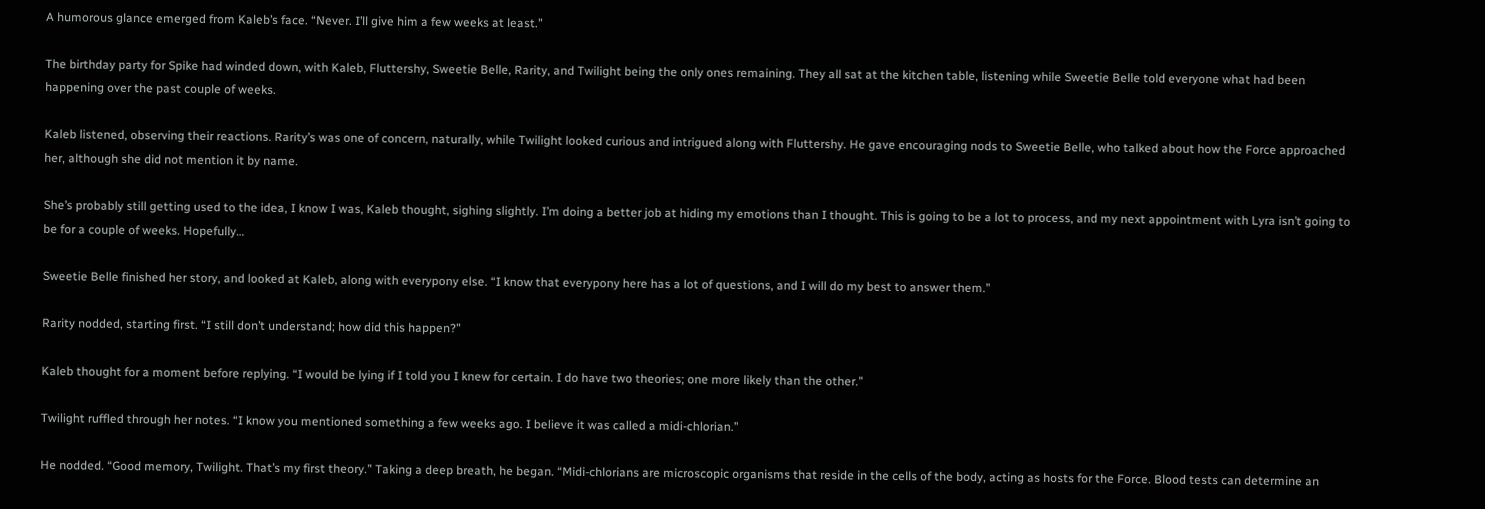A humorous glance emerged from Kaleb’s face. “Never. I’ll give him a few weeks at least.”

The birthday party for Spike had winded down, with Kaleb, Fluttershy, Sweetie Belle, Rarity, and Twilight being the only ones remaining. They all sat at the kitchen table, listening while Sweetie Belle told everyone what had been happening over the past couple of weeks.

Kaleb listened, observing their reactions. Rarity’s was one of concern, naturally, while Twilight looked curious and intrigued along with Fluttershy. He gave encouraging nods to Sweetie Belle, who talked about how the Force approached her, although she did not mention it by name.

She’s probably still getting used to the idea, I know I was, Kaleb thought, sighing slightly. I’m doing a better job at hiding my emotions than I thought. This is going to be a lot to process, and my next appointment with Lyra isn’t going to be for a couple of weeks. Hopefully…

Sweetie Belle finished her story, and looked at Kaleb, along with everypony else. “I know that everypony here has a lot of questions, and I will do my best to answer them.”

Rarity nodded, starting first. “I still don’t understand; how did this happen?”

Kaleb thought for a moment before replying. “I would be lying if I told you I knew for certain. I do have two theories; one more likely than the other.”

Twilight ruffled through her notes. “I know you mentioned something a few weeks ago. I believe it was called a midi-chlorian.”

He nodded. “Good memory, Twilight. That’s my first theory.” Taking a deep breath, he began. “Midi-chlorians are microscopic organisms that reside in the cells of the body, acting as hosts for the Force. Blood tests can determine an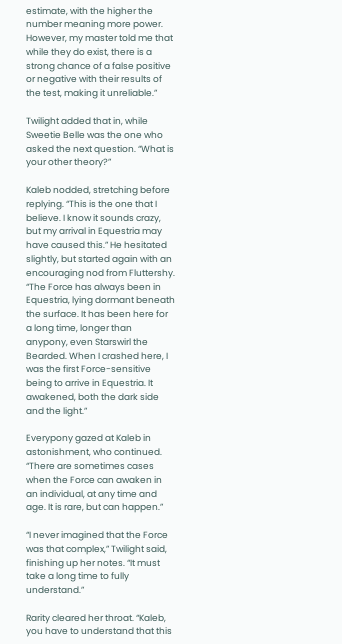estimate, with the higher the number meaning more power. However, my master told me that while they do exist, there is a strong chance of a false positive or negative with their results of the test, making it unreliable.”

Twilight added that in, while Sweetie Belle was the one who asked the next question. “What is your other theory?”

Kaleb nodded, stretching before replying. “This is the one that I believe. I know it sounds crazy, but my arrival in Equestria may have caused this.” He hesitated slightly, but started again with an encouraging nod from Fluttershy. “The Force has always been in Equestria, lying dormant beneath the surface. It has been here for a long time, longer than anypony, even Starswirl the Bearded. When I crashed here, I was the first Force-sensitive being to arrive in Equestria. It awakened, both the dark side and the light.”

Everypony gazed at Kaleb in astonishment, who continued. “There are sometimes cases when the Force can awaken in an individual, at any time and age. It is rare, but can happen.”

“I never imagined that the Force was that complex,” Twilight said, finishing up her notes. “It must take a long time to fully understand.”

Rarity cleared her throat. “Kaleb, you have to understand that this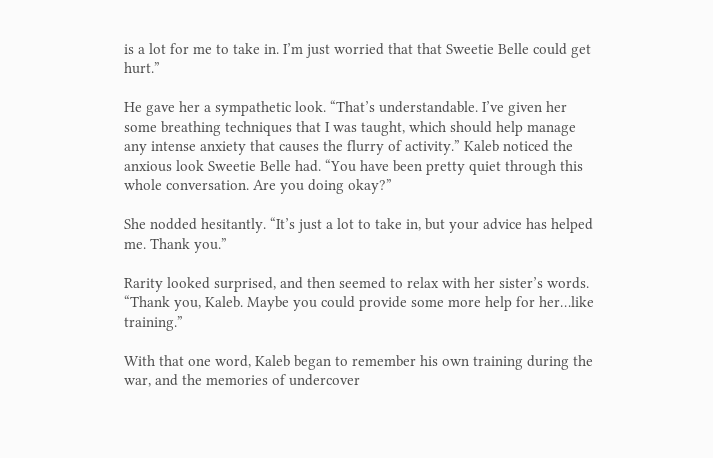is a lot for me to take in. I’m just worried that that Sweetie Belle could get hurt.”

He gave her a sympathetic look. “That’s understandable. I’ve given her some breathing techniques that I was taught, which should help manage any intense anxiety that causes the flurry of activity.” Kaleb noticed the anxious look Sweetie Belle had. “You have been pretty quiet through this whole conversation. Are you doing okay?”

She nodded hesitantly. “It’s just a lot to take in, but your advice has helped me. Thank you.”

Rarity looked surprised, and then seemed to relax with her sister’s words. “Thank you, Kaleb. Maybe you could provide some more help for her…like training.”

With that one word, Kaleb began to remember his own training during the war, and the memories of undercover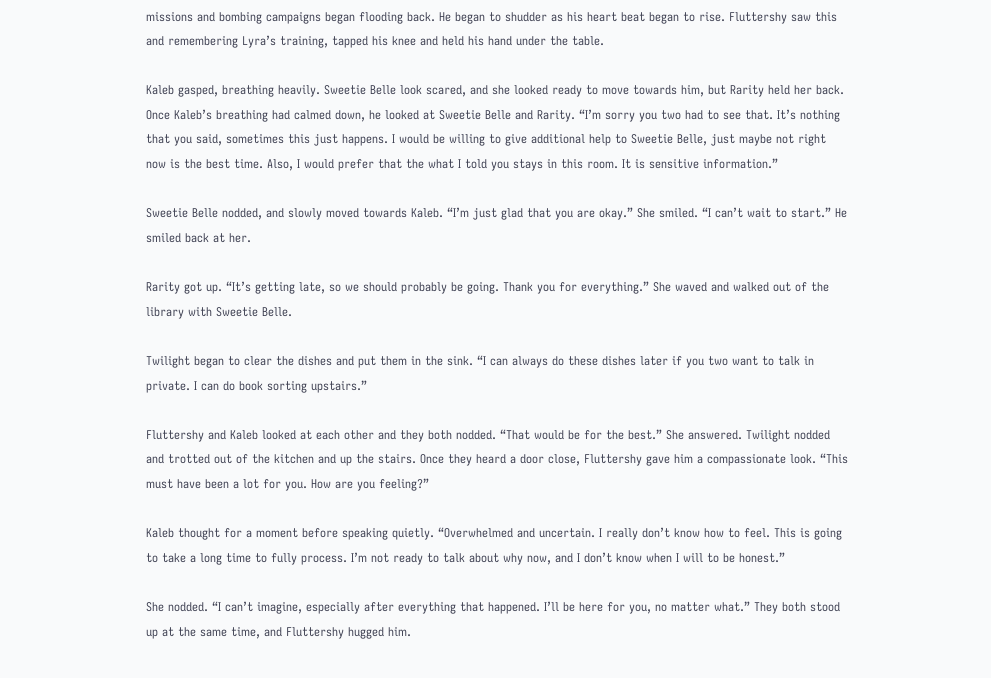missions and bombing campaigns began flooding back. He began to shudder as his heart beat began to rise. Fluttershy saw this and remembering Lyra’s training, tapped his knee and held his hand under the table.

Kaleb gasped, breathing heavily. Sweetie Belle look scared, and she looked ready to move towards him, but Rarity held her back. Once Kaleb’s breathing had calmed down, he looked at Sweetie Belle and Rarity. “I’m sorry you two had to see that. It’s nothing that you said, sometimes this just happens. I would be willing to give additional help to Sweetie Belle, just maybe not right now is the best time. Also, I would prefer that the what I told you stays in this room. It is sensitive information.”

Sweetie Belle nodded, and slowly moved towards Kaleb. “I’m just glad that you are okay.” She smiled. “I can’t wait to start.” He smiled back at her.

Rarity got up. “It’s getting late, so we should probably be going. Thank you for everything.” She waved and walked out of the library with Sweetie Belle.

Twilight began to clear the dishes and put them in the sink. “I can always do these dishes later if you two want to talk in private. I can do book sorting upstairs.”

Fluttershy and Kaleb looked at each other and they both nodded. “That would be for the best.” She answered. Twilight nodded and trotted out of the kitchen and up the stairs. Once they heard a door close, Fluttershy gave him a compassionate look. “This must have been a lot for you. How are you feeling?”

Kaleb thought for a moment before speaking quietly. “Overwhelmed and uncertain. I really don’t know how to feel. This is going to take a long time to fully process. I’m not ready to talk about why now, and I don’t know when I will to be honest.”

She nodded. “I can’t imagine, especially after everything that happened. I’ll be here for you, no matter what.” They both stood up at the same time, and Fluttershy hugged him.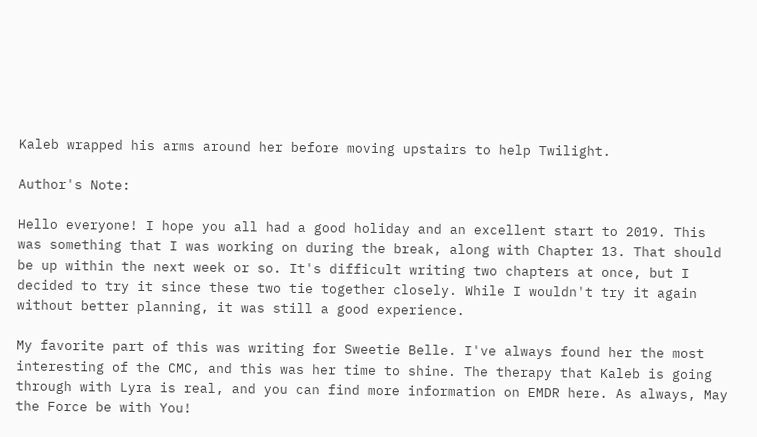Kaleb wrapped his arms around her before moving upstairs to help Twilight.

Author's Note:

Hello everyone! I hope you all had a good holiday and an excellent start to 2019. This was something that I was working on during the break, along with Chapter 13. That should be up within the next week or so. It's difficult writing two chapters at once, but I decided to try it since these two tie together closely. While I wouldn't try it again without better planning, it was still a good experience.

My favorite part of this was writing for Sweetie Belle. I've always found her the most interesting of the CMC, and this was her time to shine. The therapy that Kaleb is going through with Lyra is real, and you can find more information on EMDR here. As always, May the Force be with You!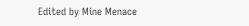Edited by Mine Menace